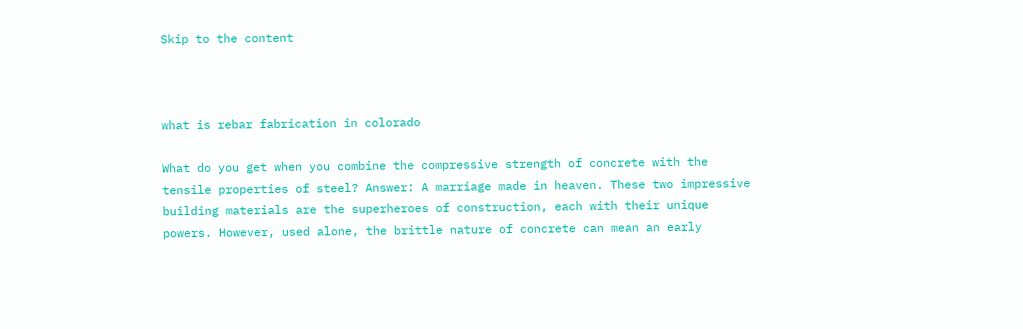Skip to the content



what is rebar fabrication in colorado

What do you get when you combine the compressive strength of concrete with the tensile properties of steel? Answer: A marriage made in heaven. These two impressive building materials are the superheroes of construction, each with their unique powers. However, used alone, the brittle nature of concrete can mean an early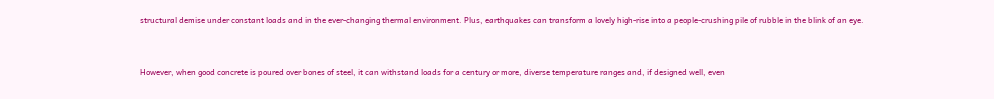structural demise under constant loads and in the ever-changing thermal environment. Plus, earthquakes can transform a lovely high-rise into a people-crushing pile of rubble in the blink of an eye.



However, when good concrete is poured over bones of steel, it can withstand loads for a century or more, diverse temperature ranges and, if designed well, even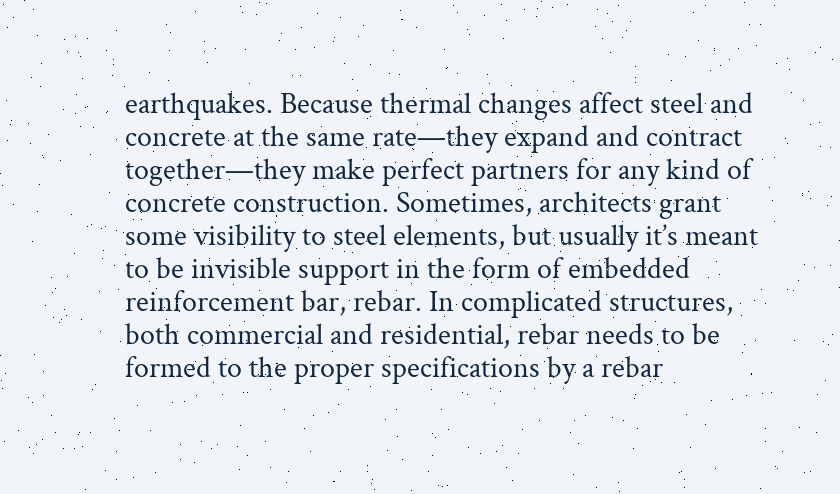earthquakes. Because thermal changes affect steel and concrete at the same rate—they expand and contract together—they make perfect partners for any kind of concrete construction. Sometimes, architects grant some visibility to steel elements, but usually it’s meant to be invisible support in the form of embedded reinforcement bar, rebar. In complicated structures, both commercial and residential, rebar needs to be formed to the proper specifications by a rebar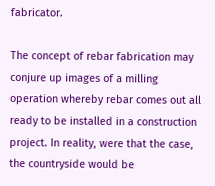fabricator.

The concept of rebar fabrication may conjure up images of a milling operation whereby rebar comes out all ready to be installed in a construction project. In reality, were that the case, the countryside would be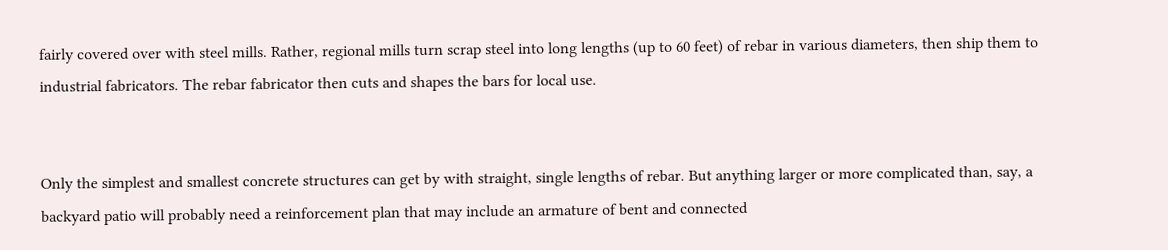fairly covered over with steel mills. Rather, regional mills turn scrap steel into long lengths (up to 60 feet) of rebar in various diameters, then ship them to industrial fabricators. The rebar fabricator then cuts and shapes the bars for local use.


Only the simplest and smallest concrete structures can get by with straight, single lengths of rebar. But anything larger or more complicated than, say, a backyard patio will probably need a reinforcement plan that may include an armature of bent and connected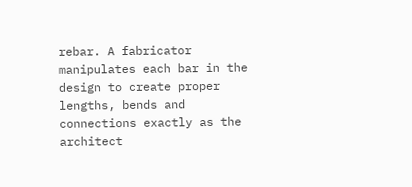rebar. A fabricator manipulates each bar in the design to create proper lengths, bends and connections exactly as the architect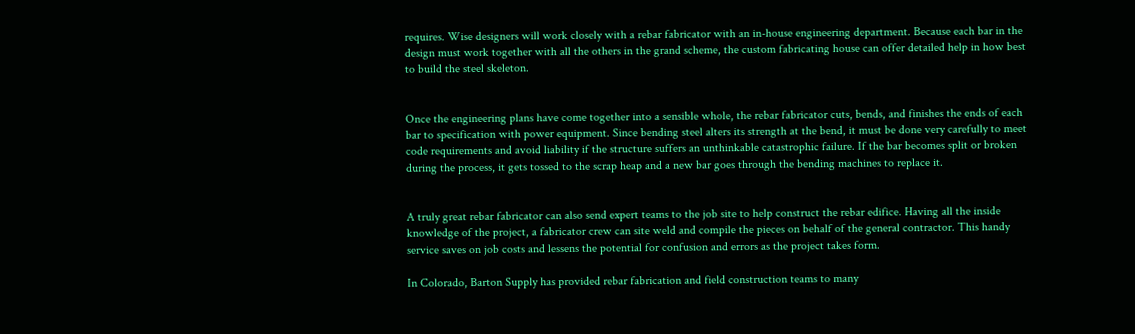requires. Wise designers will work closely with a rebar fabricator with an in-house engineering department. Because each bar in the design must work together with all the others in the grand scheme, the custom fabricating house can offer detailed help in how best to build the steel skeleton.


Once the engineering plans have come together into a sensible whole, the rebar fabricator cuts, bends, and finishes the ends of each bar to specification with power equipment. Since bending steel alters its strength at the bend, it must be done very carefully to meet code requirements and avoid liability if the structure suffers an unthinkable catastrophic failure. If the bar becomes split or broken during the process, it gets tossed to the scrap heap and a new bar goes through the bending machines to replace it.


A truly great rebar fabricator can also send expert teams to the job site to help construct the rebar edifice. Having all the inside knowledge of the project, a fabricator crew can site weld and compile the pieces on behalf of the general contractor. This handy service saves on job costs and lessens the potential for confusion and errors as the project takes form.

In Colorado, Barton Supply has provided rebar fabrication and field construction teams to many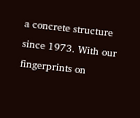a concrete structure since 1973. With our fingerprints on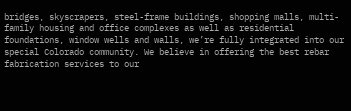bridges, skyscrapers, steel-frame buildings, shopping malls, multi-family housing and office complexes as well as residential foundations, window wells and walls, we’re fully integrated into our special Colorado community. We believe in offering the best rebar fabrication services to our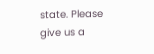state. Please give us a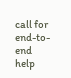call for end-to-end help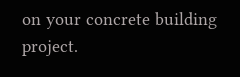on your concrete building project.